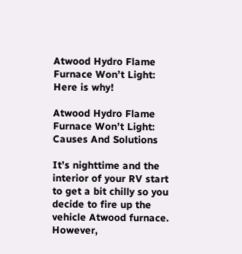Atwood Hydro Flame Furnace Won’t Light: Here is why!

Atwood Hydro Flame Furnace Won’t Light: Causes And Solutions

It’s nighttime and the interior of your RV start to get a bit chilly so you decide to fire up the vehicle Atwood furnace. However,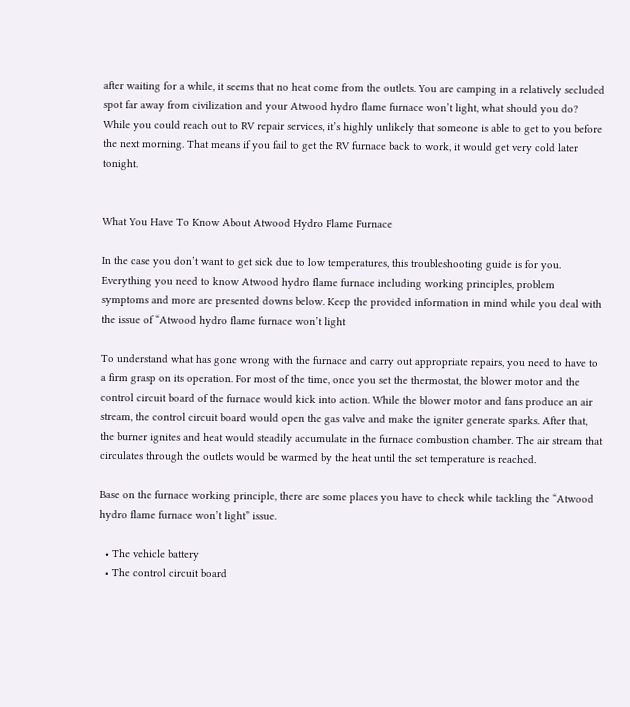after waiting for a while, it seems that no heat come from the outlets. You are camping in a relatively secluded spot far away from civilization and your Atwood hydro flame furnace won’t light, what should you do? While you could reach out to RV repair services, it’s highly unlikely that someone is able to get to you before the next morning. That means if you fail to get the RV furnace back to work, it would get very cold later tonight.


What You Have To Know About Atwood Hydro Flame Furnace

In the case you don’t want to get sick due to low temperatures, this troubleshooting guide is for you. Everything you need to know Atwood hydro flame furnace including working principles, problem symptoms and more are presented downs below. Keep the provided information in mind while you deal with the issue of “Atwood hydro flame furnace won’t light

To understand what has gone wrong with the furnace and carry out appropriate repairs, you need to have to a firm grasp on its operation. For most of the time, once you set the thermostat, the blower motor and the control circuit board of the furnace would kick into action. While the blower motor and fans produce an air stream, the control circuit board would open the gas valve and make the igniter generate sparks. After that, the burner ignites and heat would steadily accumulate in the furnace combustion chamber. The air stream that circulates through the outlets would be warmed by the heat until the set temperature is reached.

Base on the furnace working principle, there are some places you have to check while tackling the “Atwood hydro flame furnace won’t light” issue.

  • The vehicle battery
  • The control circuit board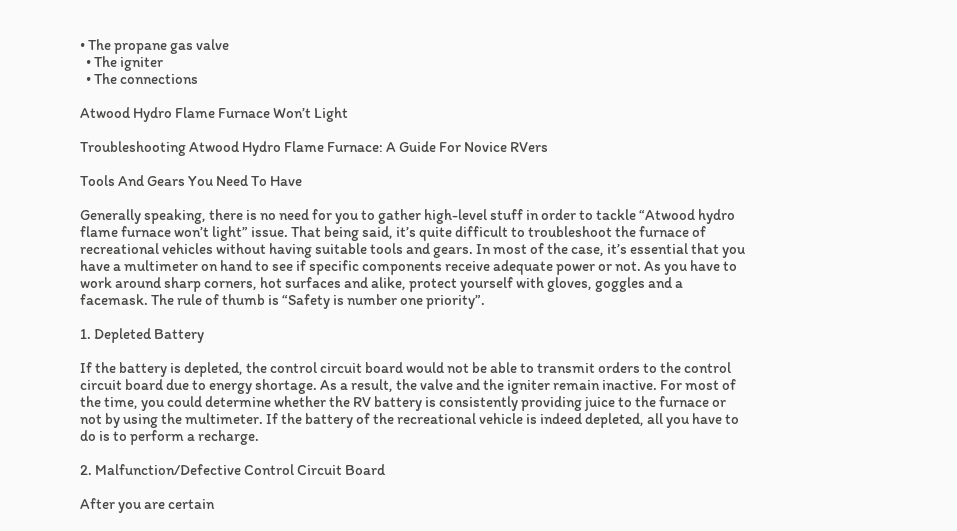• The propane gas valve
  • The igniter
  • The connections

Atwood Hydro Flame Furnace Won’t Light

Troubleshooting Atwood Hydro Flame Furnace: A Guide For Novice RVers

Tools And Gears You Need To Have

Generally speaking, there is no need for you to gather high-level stuff in order to tackle “Atwood hydro flame furnace won’t light” issue. That being said, it’s quite difficult to troubleshoot the furnace of recreational vehicles without having suitable tools and gears. In most of the case, it’s essential that you have a multimeter on hand to see if specific components receive adequate power or not. As you have to work around sharp corners, hot surfaces and alike, protect yourself with gloves, goggles and a facemask. The rule of thumb is “Safety is number one priority”.

1. Depleted Battery

If the battery is depleted, the control circuit board would not be able to transmit orders to the control circuit board due to energy shortage. As a result, the valve and the igniter remain inactive. For most of the time, you could determine whether the RV battery is consistently providing juice to the furnace or not by using the multimeter. If the battery of the recreational vehicle is indeed depleted, all you have to do is to perform a recharge.

2. Malfunction/Defective Control Circuit Board

After you are certain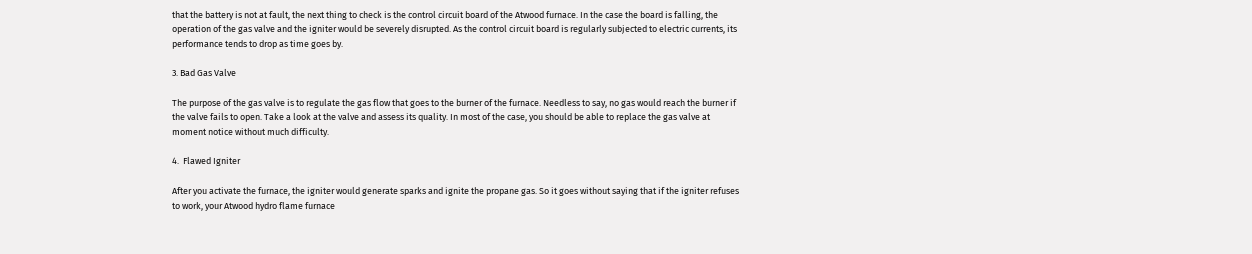that the battery is not at fault, the next thing to check is the control circuit board of the Atwood furnace. In the case the board is falling, the operation of the gas valve and the igniter would be severely disrupted. As the control circuit board is regularly subjected to electric currents, its performance tends to drop as time goes by.

3. Bad Gas Valve

The purpose of the gas valve is to regulate the gas flow that goes to the burner of the furnace. Needless to say, no gas would reach the burner if the valve fails to open. Take a look at the valve and assess its quality. In most of the case, you should be able to replace the gas valve at moment notice without much difficulty.

4.  Flawed Igniter

After you activate the furnace, the igniter would generate sparks and ignite the propane gas. So it goes without saying that if the igniter refuses to work, your Atwood hydro flame furnace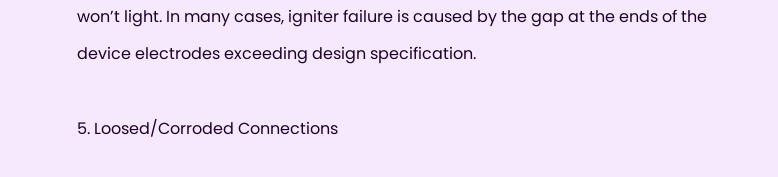won’t light. In many cases, igniter failure is caused by the gap at the ends of the device electrodes exceeding design specification.

5. Loosed/Corroded Connections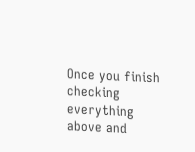Once you finish checking everything above and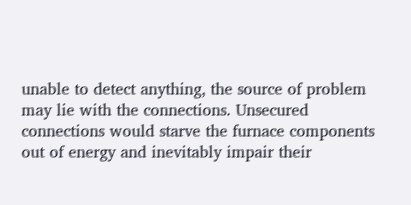unable to detect anything, the source of problem may lie with the connections. Unsecured connections would starve the furnace components out of energy and inevitably impair their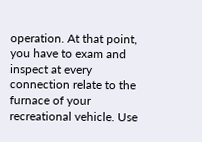operation. At that point, you have to exam and inspect at every connection relate to the furnace of your recreational vehicle. Use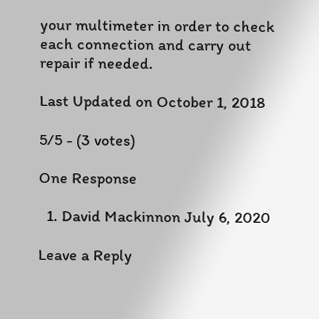your multimeter in order to check each connection and carry out repair if needed.

Last Updated on October 1, 2018

5/5 - (3 votes)

One Response

  1. David Mackinnon July 6, 2020

Leave a Reply